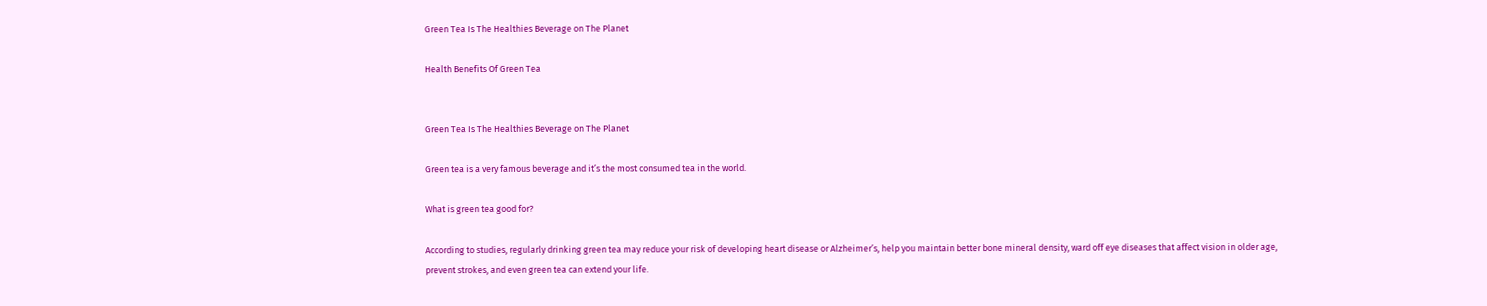Green Tea Is The Healthies Beverage on The Planet

Health Benefits Of Green Tea


Green Tea Is The Healthies Beverage on The Planet

Green tea is a very famous beverage and it’s the most consumed tea in the world.

What is green tea good for?

According to studies, regularly drinking green tea may reduce your risk of developing heart disease or Alzheimer’s, help you maintain better bone mineral density, ward off eye diseases that affect vision in older age, prevent strokes, and even green tea can extend your life.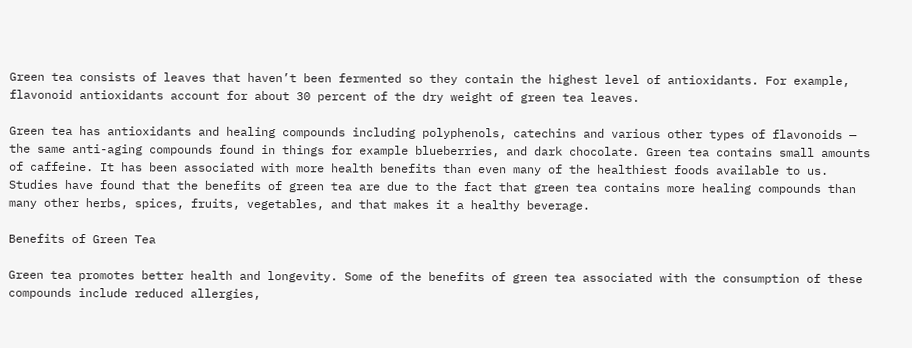Green tea consists of leaves that haven’t been fermented so they contain the highest level of antioxidants. For example, flavonoid antioxidants account for about 30 percent of the dry weight of green tea leaves.

Green tea has antioxidants and healing compounds including polyphenols, catechins and various other types of flavonoids — the same anti-aging compounds found in things for example blueberries, and dark chocolate. Green tea contains small amounts of caffeine. It has been associated with more health benefits than even many of the healthiest foods available to us. Studies have found that the benefits of green tea are due to the fact that green tea contains more healing compounds than many other herbs, spices, fruits, vegetables, and that makes it a healthy beverage.

Benefits of Green Tea

Green tea promotes better health and longevity. Some of the benefits of green tea associated with the consumption of these compounds include reduced allergies,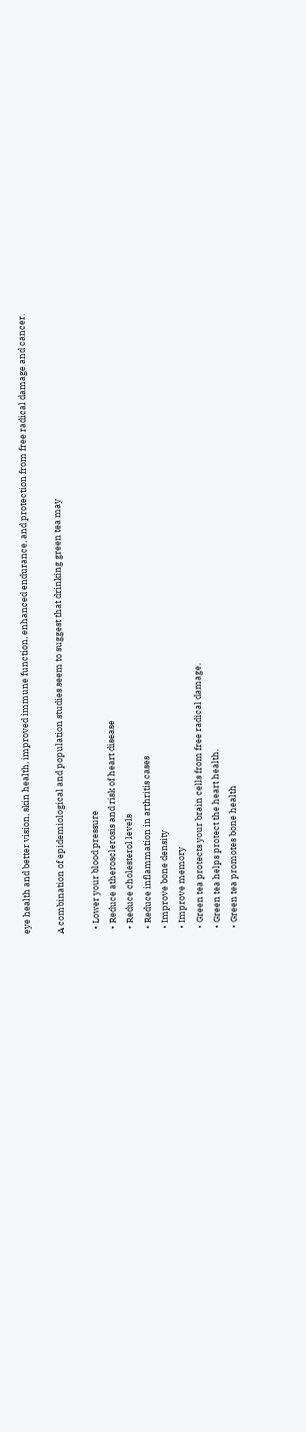eye health and better vision, skin health, improved immune function, enhanced endurance, and protection from free radical damage and cancer.

A combination of epidemiological and population studies seem to suggest that drinking green tea may

  • Lower your blood pressure
  • Reduce atherosclerosis and risk of heart disease
  • Reduce cholesterol levels
  • Reduce inflammation in arthritis cases
  • Improve bone density
  • Improve memory
  • Green tea protects your brain cells from free radical damage.
  • Green tea helps protect the heart health.
  • Green tea promotes bone health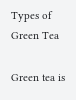Types of Green Tea

Green tea is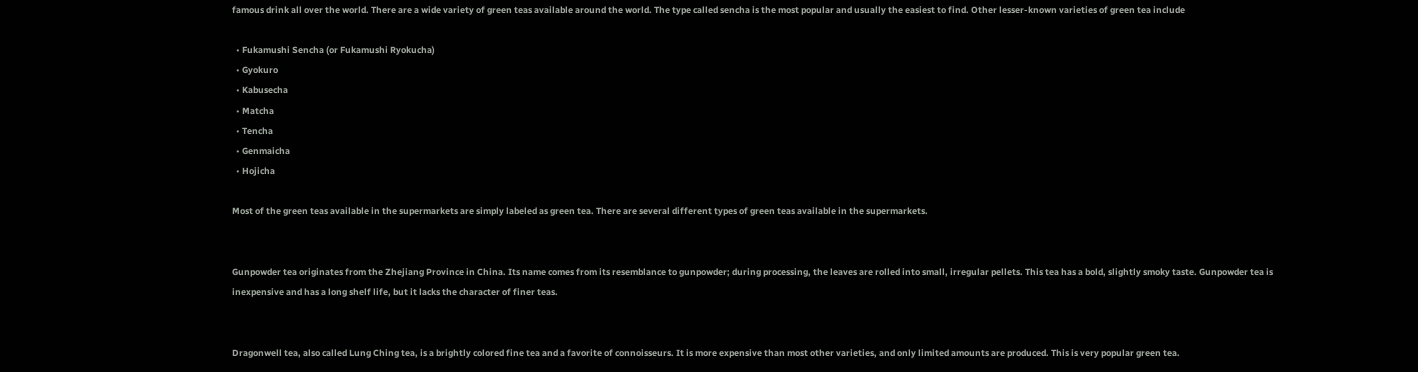famous drink all over the world. There are a wide variety of green teas available around the world. The type called sencha is the most popular and usually the easiest to find. Other lesser-known varieties of green tea include

  • Fukamushi Sencha (or Fukamushi Ryokucha)
  • Gyokuro
  • Kabusecha
  • Matcha
  • Tencha
  • Genmaicha
  • Hojicha

Most of the green teas available in the supermarkets are simply labeled as green tea. There are several different types of green teas available in the supermarkets.


Gunpowder tea originates from the Zhejiang Province in China. Its name comes from its resemblance to gunpowder; during processing, the leaves are rolled into small, irregular pellets. This tea has a bold, slightly smoky taste. Gunpowder tea is inexpensive and has a long shelf life, but it lacks the character of finer teas.


Dragonwell tea, also called Lung Ching tea, is a brightly colored fine tea and a favorite of connoisseurs. It is more expensive than most other varieties, and only limited amounts are produced. This is very popular green tea.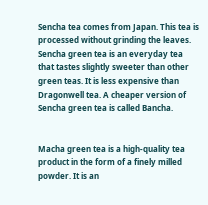Sencha tea comes from Japan. This tea is processed without grinding the leaves. Sencha green tea is an everyday tea that tastes slightly sweeter than other green teas. It is less expensive than Dragonwell tea. A cheaper version of Sencha green tea is called Bancha.


Macha green tea is a high-quality tea product in the form of a finely milled powder. It is an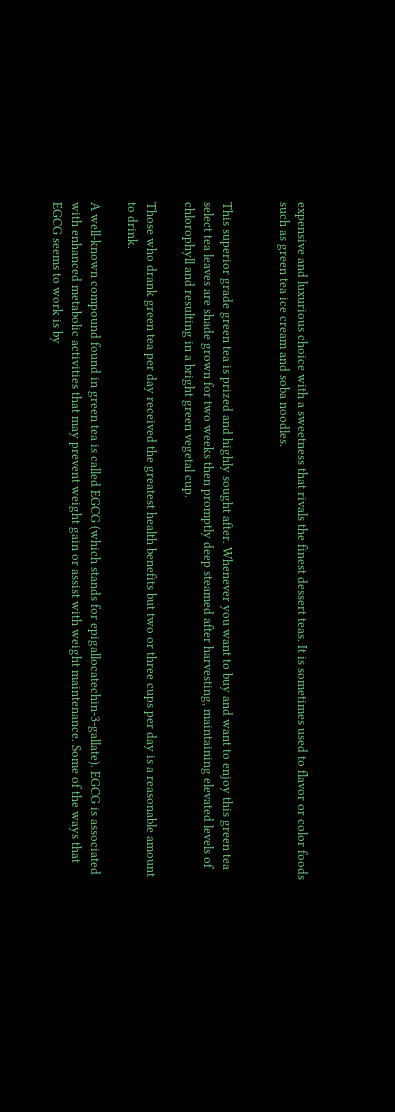expensive and luxurious choice with a sweetness that rivals the finest dessert teas. It is sometimes used to flavor or color foods such as green tea ice cream and soba noodles.


This superior grade green tea is prized and highly sought after. Whenever you want to buy and want to enjoy this green tea select tea leaves are shade grown for two weeks then promptly deep steamed after harvesting, maintaining elevated levels of chlorophyll and resulting in a bright green vegetal cup.

Those who drank green tea per day received the greatest health benefits but two or three cups per day is a reasonable amount to drink.

A well-known compound found in green tea is called EGCG (which stands for epigallocatechin-3-gallate). EGCG is associated with enhanced metabolic activities that may prevent weight gain or assist with weight maintenance. Some of the ways that EGCG seems to work is by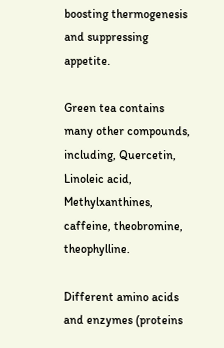boosting thermogenesis and suppressing appetite.

Green tea contains many other compounds, including, Quercetin, Linoleic acid, Methylxanthines, caffeine, theobromine, theophylline.

Different amino acids and enzymes (proteins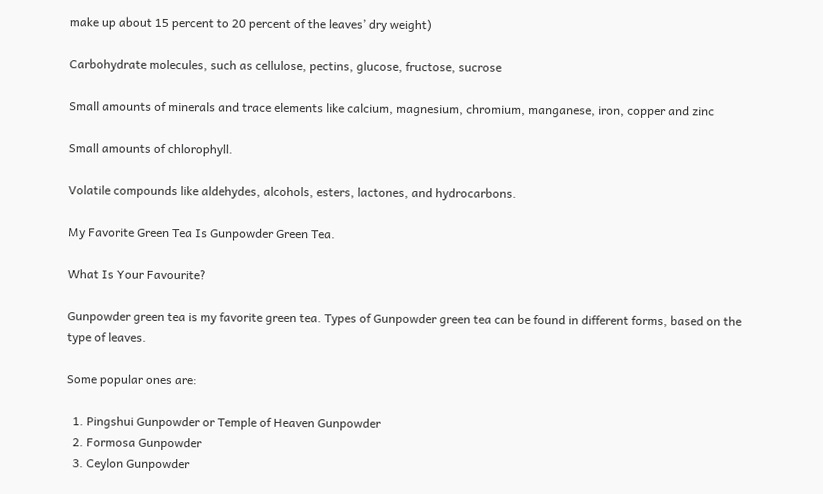make up about 15 percent to 20 percent of the leaves’ dry weight)

Carbohydrate molecules, such as cellulose, pectins, glucose, fructose, sucrose

Small amounts of minerals and trace elements like calcium, magnesium, chromium, manganese, iron, copper and zinc

Small amounts of chlorophyll.

Volatile compounds like aldehydes, alcohols, esters, lactones, and hydrocarbons.

My Favorite Green Tea Is Gunpowder Green Tea.

What Is Your Favourite?

Gunpowder green tea is my favorite green tea. Types of Gunpowder green tea can be found in different forms, based on the type of leaves.

Some popular ones are:

  1. Pingshui Gunpowder or Temple of Heaven Gunpowder
  2. Formosa Gunpowder
  3. Ceylon Gunpowder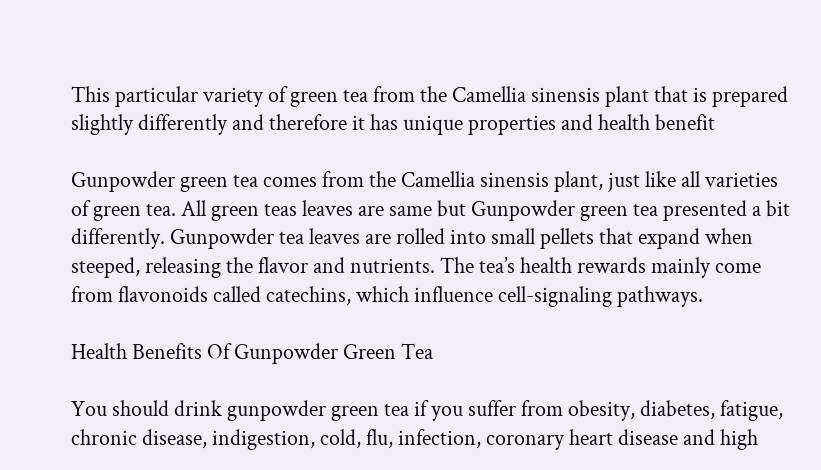This particular variety of green tea from the Camellia sinensis plant that is prepared slightly differently and therefore it has unique properties and health benefit

Gunpowder green tea comes from the Camellia sinensis plant, just like all varieties of green tea. All green teas leaves are same but Gunpowder green tea presented a bit differently. Gunpowder tea leaves are rolled into small pellets that expand when steeped, releasing the flavor and nutrients. The tea’s health rewards mainly come from flavonoids called catechins, which influence cell-signaling pathways.

Health Benefits Of Gunpowder Green Tea

You should drink gunpowder green tea if you suffer from obesity, diabetes, fatigue, chronic disease, indigestion, cold, flu, infection, coronary heart disease and high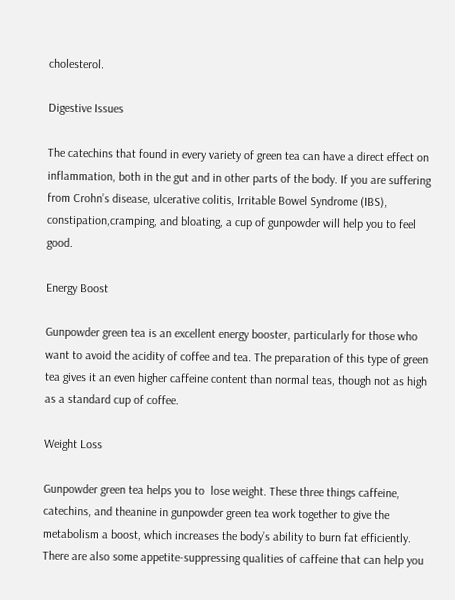cholesterol.

Digestive Issues

The catechins that found in every variety of green tea can have a direct effect on inflammation, both in the gut and in other parts of the body. If you are suffering from Crohn’s disease, ulcerative colitis, Irritable Bowel Syndrome (IBS), constipation,cramping, and bloating, a cup of gunpowder will help you to feel good.

Energy Boost

Gunpowder green tea is an excellent energy booster, particularly for those who want to avoid the acidity of coffee and tea. The preparation of this type of green tea gives it an even higher caffeine content than normal teas, though not as high as a standard cup of coffee.

Weight Loss

Gunpowder green tea helps you to  lose weight. These three things caffeine, catechins, and theanine in gunpowder green tea work together to give the metabolism a boost, which increases the body’s ability to burn fat efficiently. There are also some appetite-suppressing qualities of caffeine that can help you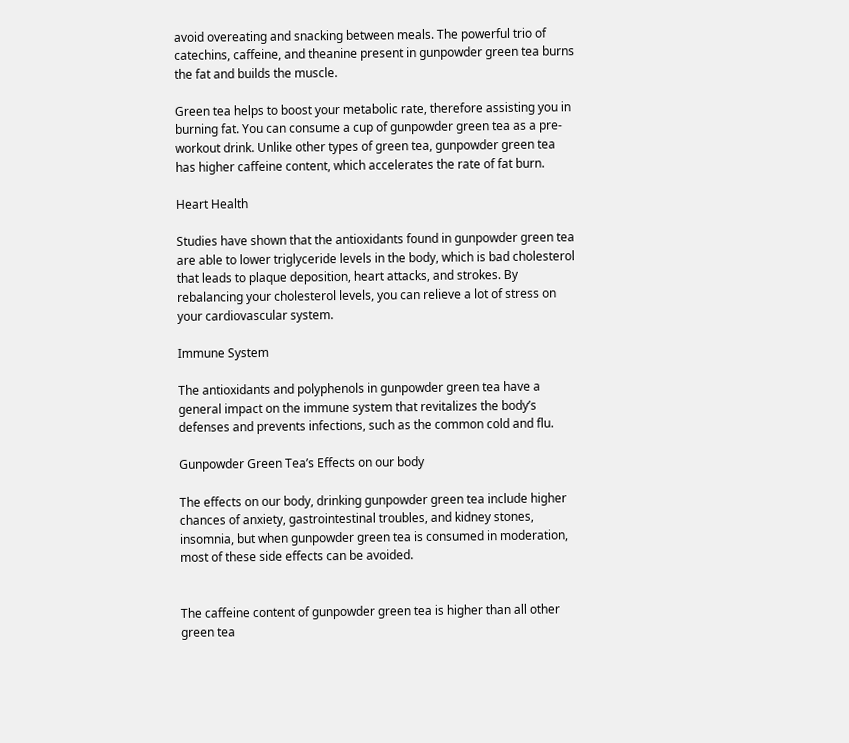avoid overeating and snacking between meals. The powerful trio of catechins, caffeine, and theanine present in gunpowder green tea burns the fat and builds the muscle.

Green tea helps to boost your metabolic rate, therefore assisting you in burning fat. You can consume a cup of gunpowder green tea as a pre-workout drink. Unlike other types of green tea, gunpowder green tea has higher caffeine content, which accelerates the rate of fat burn.

Heart Health

Studies have shown that the antioxidants found in gunpowder green tea are able to lower triglyceride levels in the body, which is bad cholesterol that leads to plaque deposition, heart attacks, and strokes. By rebalancing your cholesterol levels, you can relieve a lot of stress on your cardiovascular system.

Immune System

The antioxidants and polyphenols in gunpowder green tea have a general impact on the immune system that revitalizes the body’s defenses and prevents infections, such as the common cold and flu.

Gunpowder Green Tea’s Effects on our body

The effects on our body, drinking gunpowder green tea include higher chances of anxiety, gastrointestinal troubles, and kidney stones, insomnia, but when gunpowder green tea is consumed in moderation, most of these side effects can be avoided.


The caffeine content of gunpowder green tea is higher than all other green tea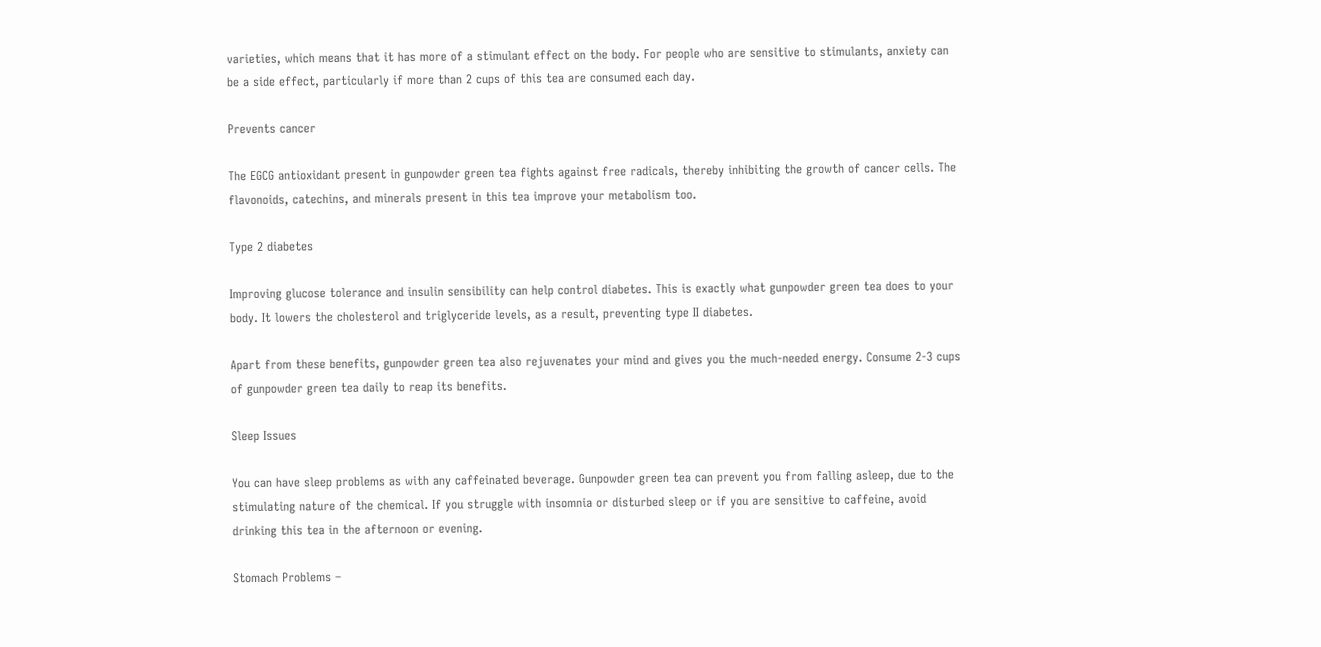varieties, which means that it has more of a stimulant effect on the body. For people who are sensitive to stimulants, anxiety can be a side effect, particularly if more than 2 cups of this tea are consumed each day.

Prevents cancer

The EGCG antioxidant present in gunpowder green tea fights against free radicals, thereby inhibiting the growth of cancer cells. The flavonoids, catechins, and minerals present in this tea improve your metabolism too.

Type 2 diabetes

Improving glucose tolerance and insulin sensibility can help control diabetes. This is exactly what gunpowder green tea does to your body. It lowers the cholesterol and triglyceride levels, as a result, preventing type II diabetes.

Apart from these benefits, gunpowder green tea also rejuvenates your mind and gives you the much-needed energy. Consume 2-3 cups of gunpowder green tea daily to reap its benefits.

Sleep Issues

You can have sleep problems as with any caffeinated beverage. Gunpowder green tea can prevent you from falling asleep, due to the stimulating nature of the chemical. If you struggle with insomnia or disturbed sleep or if you are sensitive to caffeine, avoid drinking this tea in the afternoon or evening.

Stomach Problems –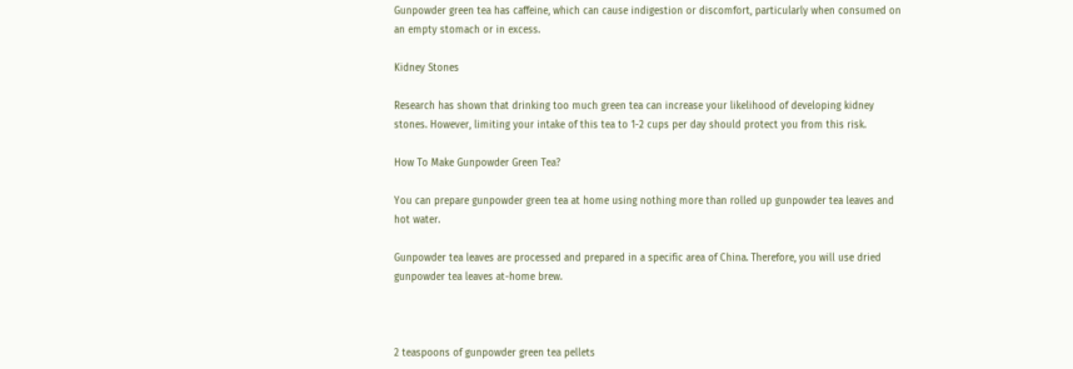Gunpowder green tea has caffeine, which can cause indigestion or discomfort, particularly when consumed on an empty stomach or in excess.

Kidney Stones

Research has shown that drinking too much green tea can increase your likelihood of developing kidney stones. However, limiting your intake of this tea to 1-2 cups per day should protect you from this risk.

How To Make Gunpowder Green Tea?

You can prepare gunpowder green tea at home using nothing more than rolled up gunpowder tea leaves and hot water.

Gunpowder tea leaves are processed and prepared in a specific area of China. Therefore, you will use dried gunpowder tea leaves at-home brew.



2 teaspoons of gunpowder green tea pellets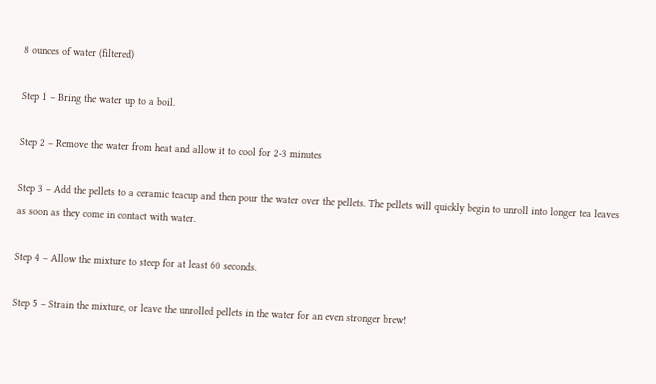8 ounces of water (filtered)

Step 1 – Bring the water up to a boil.

Step 2 – Remove the water from heat and allow it to cool for 2-3 minutes

Step 3 – Add the pellets to a ceramic teacup and then pour the water over the pellets. The pellets will quickly begin to unroll into longer tea leaves as soon as they come in contact with water.

Step 4 – Allow the mixture to steep for at least 60 seconds.

Step 5 – Strain the mixture, or leave the unrolled pellets in the water for an even stronger brew!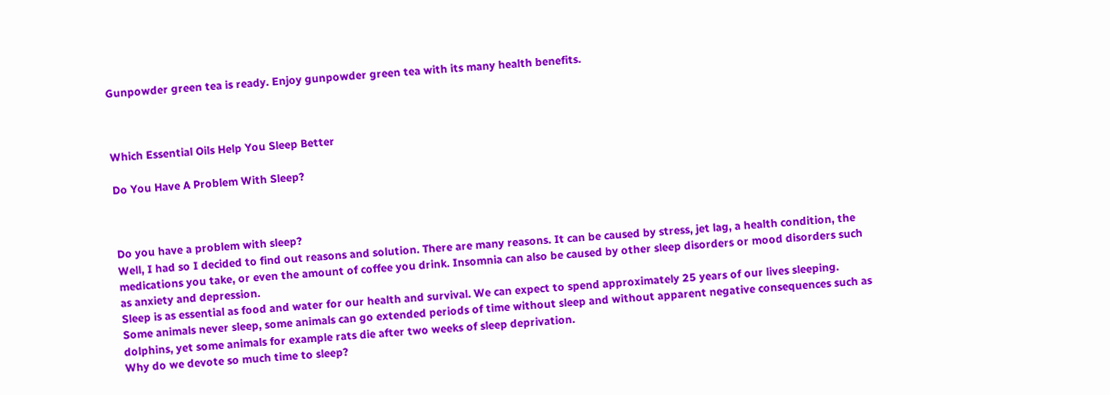Gunpowder green tea is ready. Enjoy gunpowder green tea with its many health benefits.



Which Essential Oils Help You Sleep Better

Do You Have A Problem With Sleep?



Do you have a problem with sleep?
Well, I had so I decided to find out reasons and solution. There are many reasons. It can be caused by stress, jet lag, a health condition, the medications you take, or even the amount of coffee you drink. Insomnia can also be caused by other sleep disorders or mood disorders such as anxiety and depression.
Sleep is as essential as food and water for our health and survival. We can expect to spend approximately 25 years of our lives sleeping.
Some animals never sleep, some animals can go extended periods of time without sleep and without apparent negative consequences such as dolphins, yet some animals for example rats die after two weeks of sleep deprivation.
Why do we devote so much time to sleep?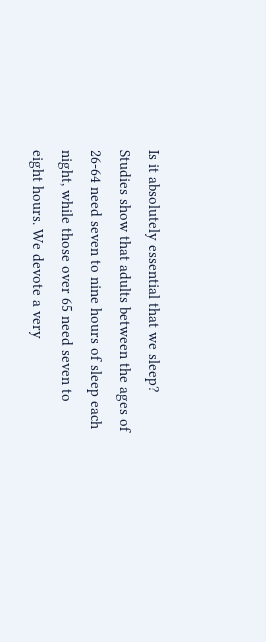Is it absolutely essential that we sleep?
Studies show that adults between the ages of 26-64 need seven to nine hours of sleep each night, while those over 65 need seven to eight hours. We devote a very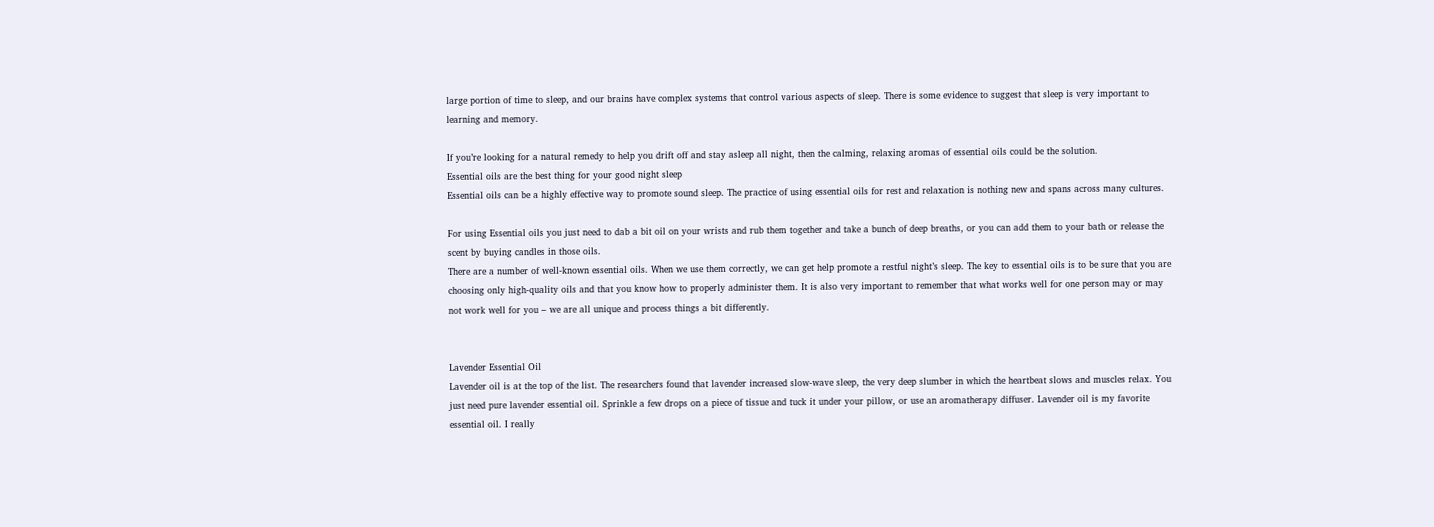large portion of time to sleep, and our brains have complex systems that control various aspects of sleep. There is some evidence to suggest that sleep is very important to learning and memory.

If you’re looking for a natural remedy to help you drift off and stay asleep all night, then the calming, relaxing aromas of essential oils could be the solution.
Essential oils are the best thing for your good night sleep
Essential oils can be a highly effective way to promote sound sleep. The practice of using essential oils for rest and relaxation is nothing new and spans across many cultures.

For using Essential oils you just need to dab a bit oil on your wrists and rub them together and take a bunch of deep breaths, or you can add them to your bath or release the scent by buying candles in those oils.
There are a number of well-known essential oils. When we use them correctly, we can get help promote a restful night’s sleep. The key to essential oils is to be sure that you are choosing only high-quality oils and that you know how to properly administer them. It is also very important to remember that what works well for one person may or may not work well for you – we are all unique and process things a bit differently.


Lavender Essential Oil
Lavender oil is at the top of the list. The researchers found that lavender increased slow-wave sleep, the very deep slumber in which the heartbeat slows and muscles relax. You just need pure lavender essential oil. Sprinkle a few drops on a piece of tissue and tuck it under your pillow, or use an aromatherapy diffuser. Lavender oil is my favorite essential oil. I really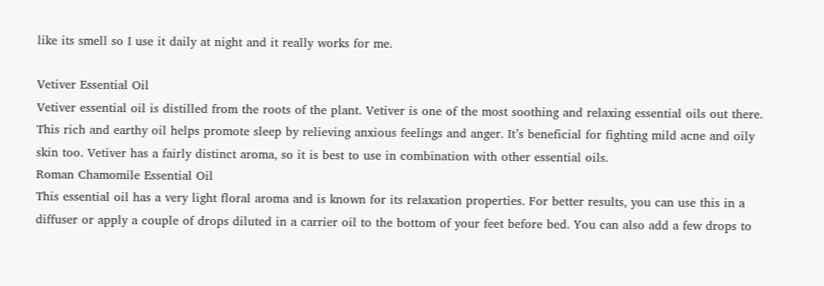like its smell so I use it daily at night and it really works for me.

Vetiver Essential Oil
Vetiver essential oil is distilled from the roots of the plant. Vetiver is one of the most soothing and relaxing essential oils out there. This rich and earthy oil helps promote sleep by relieving anxious feelings and anger. It’s beneficial for fighting mild acne and oily skin too. Vetiver has a fairly distinct aroma, so it is best to use in combination with other essential oils.
Roman Chamomile Essential Oil
This essential oil has a very light floral aroma and is known for its relaxation properties. For better results, you can use this in a diffuser or apply a couple of drops diluted in a carrier oil to the bottom of your feet before bed. You can also add a few drops to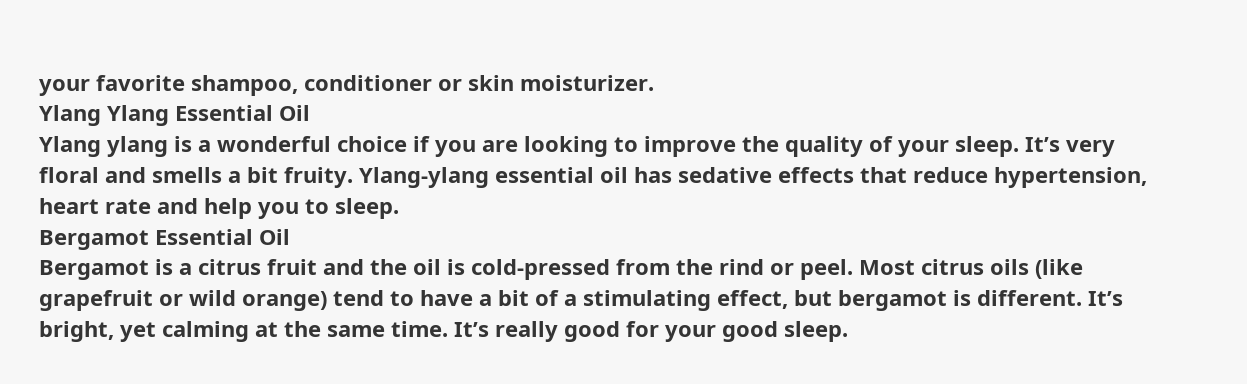your favorite shampoo, conditioner or skin moisturizer.
Ylang Ylang Essential Oil
Ylang ylang is a wonderful choice if you are looking to improve the quality of your sleep. It’s very floral and smells a bit fruity. Ylang-ylang essential oil has sedative effects that reduce hypertension, heart rate and help you to sleep.
Bergamot Essential Oil
Bergamot is a citrus fruit and the oil is cold-pressed from the rind or peel. Most citrus oils (like grapefruit or wild orange) tend to have a bit of a stimulating effect, but bergamot is different. It’s bright, yet calming at the same time. It’s really good for your good sleep.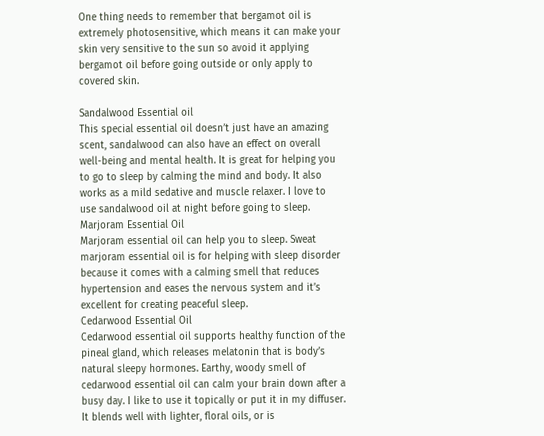One thing needs to remember that bergamot oil is extremely photosensitive, which means it can make your skin very sensitive to the sun so avoid it applying bergamot oil before going outside or only apply to covered skin.

Sandalwood Essential oil
This special essential oil doesn’t just have an amazing scent, sandalwood can also have an effect on overall well-being and mental health. It is great for helping you to go to sleep by calming the mind and body. It also works as a mild sedative and muscle relaxer. I love to use sandalwood oil at night before going to sleep.
Marjoram Essential Oil
Marjoram essential oil can help you to sleep. Sweat marjoram essential oil is for helping with sleep disorder because it comes with a calming smell that reduces hypertension and eases the nervous system and it’s excellent for creating peaceful sleep.
Cedarwood Essential Oil
Cedarwood essential oil supports healthy function of the pineal gland, which releases melatonin that is body’s natural sleepy hormones. Earthy, woody smell of cedarwood essential oil can calm your brain down after a busy day. I like to use it topically or put it in my diffuser. It blends well with lighter, floral oils, or is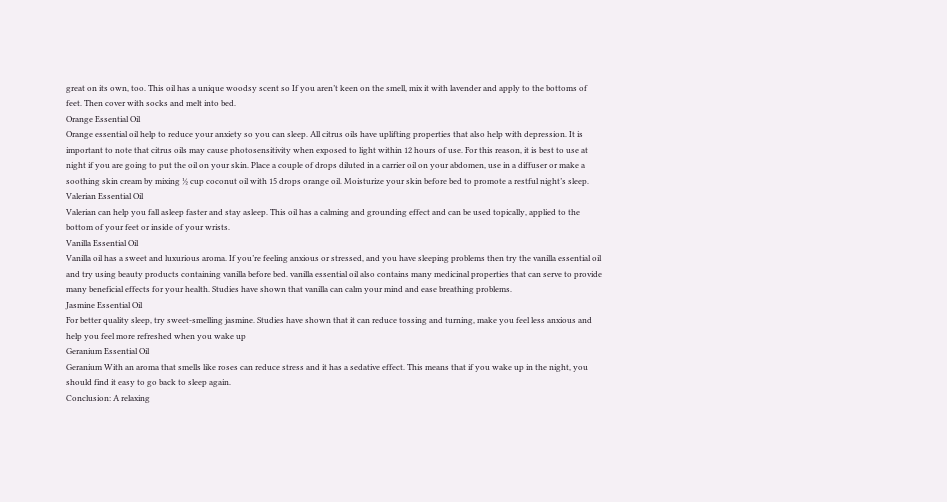great on its own, too. This oil has a unique woodsy scent so If you aren’t keen on the smell, mix it with lavender and apply to the bottoms of feet. Then cover with socks and melt into bed.
Orange Essential Oil
Orange essential oil help to reduce your anxiety so you can sleep. All citrus oils have uplifting properties that also help with depression. It is important to note that citrus oils may cause photosensitivity when exposed to light within 12 hours of use. For this reason, it is best to use at night if you are going to put the oil on your skin. Place a couple of drops diluted in a carrier oil on your abdomen, use in a diffuser or make a soothing skin cream by mixing ½ cup coconut oil with 15 drops orange oil. Moisturize your skin before bed to promote a restful night’s sleep.
Valerian Essential Oil
Valerian can help you fall asleep faster and stay asleep. This oil has a calming and grounding effect and can be used topically, applied to the bottom of your feet or inside of your wrists.
Vanilla Essential Oil
Vanilla oil has a sweet and luxurious aroma. If you’re feeling anxious or stressed, and you have sleeping problems then try the vanilla essential oil and try using beauty products containing vanilla before bed. vanilla essential oil also contains many medicinal properties that can serve to provide many beneficial effects for your health. Studies have shown that vanilla can calm your mind and ease breathing problems.
Jasmine Essential Oil
For better quality sleep, try sweet-smelling jasmine. Studies have shown that it can reduce tossing and turning, make you feel less anxious and help you feel more refreshed when you wake up
Geranium Essential Oil
Geranium With an aroma that smells like roses can reduce stress and it has a sedative effect. This means that if you wake up in the night, you should find it easy to go back to sleep again.
Conclusion: A relaxing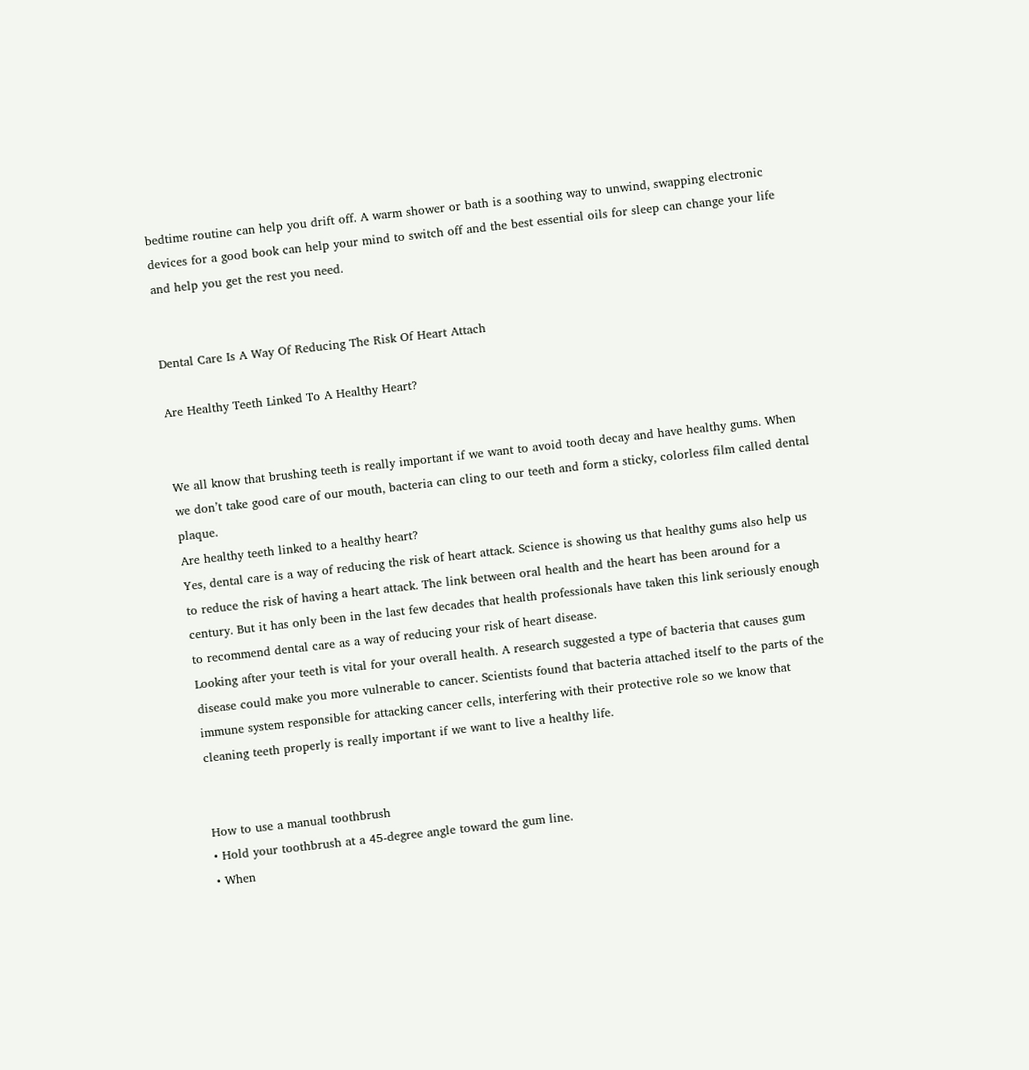bedtime routine can help you drift off. A warm shower or bath is a soothing way to unwind, swapping electronic devices for a good book can help your mind to switch off and the best essential oils for sleep can change your life and help you get the rest you need.


Dental Care Is A Way Of Reducing The Risk Of Heart Attach

Are Healthy Teeth Linked To A Healthy Heart?


We all know that brushing teeth is really important if we want to avoid tooth decay and have healthy gums. When we don’t take good care of our mouth, bacteria can cling to our teeth and form a sticky, colorless film called dental plaque.
Are healthy teeth linked to a healthy heart?
Yes, dental care is a way of reducing the risk of heart attack. Science is showing us that healthy gums also help us to reduce the risk of having a heart attack. The link between oral health and the heart has been around for a century. But it has only been in the last few decades that health professionals have taken this link seriously enough to recommend dental care as a way of reducing your risk of heart disease.
Looking after your teeth is vital for your overall health. A research suggested a type of bacteria that causes gum disease could make you more vulnerable to cancer. Scientists found that bacteria attached itself to the parts of the immune system responsible for attacking cancer cells, interfering with their protective role so we know that cleaning teeth properly is really important if we want to live a healthy life.


How to use a manual toothbrush
• Hold your toothbrush at a 45-degree angle toward the gum line.
• When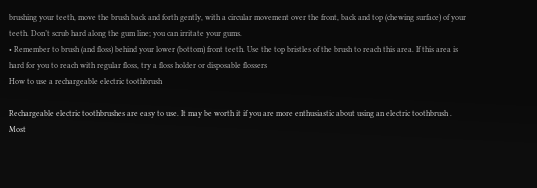brushing your teeth, move the brush back and forth gently, with a circular movement over the front, back and top (chewing surface) of your teeth. Don’t scrub hard along the gum line; you can irritate your gums.
• Remember to brush (and floss) behind your lower (bottom) front teeth. Use the top bristles of the brush to reach this area. If this area is hard for you to reach with regular floss, try a floss holder or disposable flossers
How to use a rechargeable electric toothbrush

Rechargeable electric toothbrushes are easy to use. It may be worth it if you are more enthusiastic about using an electric toothbrush . Most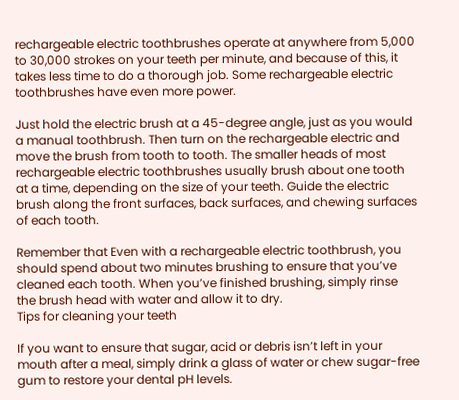rechargeable electric toothbrushes operate at anywhere from 5,000 to 30,000 strokes on your teeth per minute, and because of this, it takes less time to do a thorough job. Some rechargeable electric toothbrushes have even more power.

Just hold the electric brush at a 45-degree angle, just as you would a manual toothbrush. Then turn on the rechargeable electric and move the brush from tooth to tooth. The smaller heads of most rechargeable electric toothbrushes usually brush about one tooth at a time, depending on the size of your teeth. Guide the electric brush along the front surfaces, back surfaces, and chewing surfaces of each tooth.

Remember that Even with a rechargeable electric toothbrush, you should spend about two minutes brushing to ensure that you’ve cleaned each tooth. When you’ve finished brushing, simply rinse the brush head with water and allow it to dry.
Tips for cleaning your teeth

If you want to ensure that sugar, acid or debris isn’t left in your mouth after a meal, simply drink a glass of water or chew sugar-free gum to restore your dental pH levels.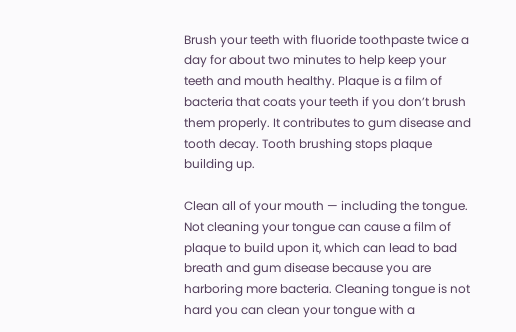Brush your teeth with fluoride toothpaste twice a day for about two minutes to help keep your teeth and mouth healthy. Plaque is a film of bacteria that coats your teeth if you don’t brush them properly. It contributes to gum disease and tooth decay. Tooth brushing stops plaque building up.

Clean all of your mouth — including the tongue. Not cleaning your tongue can cause a film of plaque to build upon it, which can lead to bad breath and gum disease because you are harboring more bacteria. Cleaning tongue is not hard you can clean your tongue with a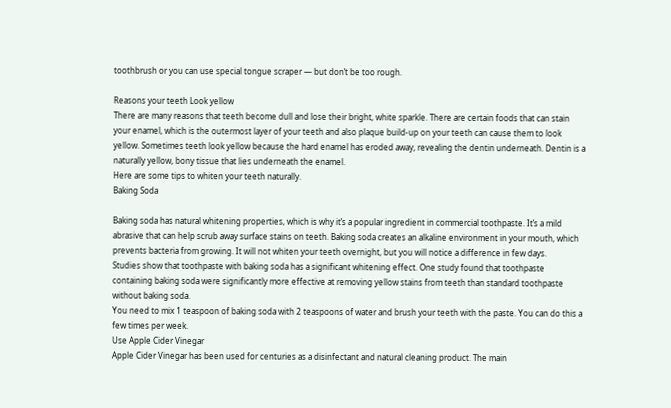toothbrush or you can use special tongue scraper — but don’t be too rough.

Reasons your teeth Look yellow
There are many reasons that teeth become dull and lose their bright, white sparkle. There are certain foods that can stain your enamel, which is the outermost layer of your teeth and also plaque build-up on your teeth can cause them to look yellow. Sometimes teeth look yellow because the hard enamel has eroded away, revealing the dentin underneath. Dentin is a naturally yellow, bony tissue that lies underneath the enamel.
Here are some tips to whiten your teeth naturally.
Baking Soda

Baking soda has natural whitening properties, which is why it’s a popular ingredient in commercial toothpaste. It’s a mild abrasive that can help scrub away surface stains on teeth. Baking soda creates an alkaline environment in your mouth, which prevents bacteria from growing. It will not whiten your teeth overnight, but you will notice a difference in few days.
Studies show that toothpaste with baking soda has a significant whitening effect. One study found that toothpaste containing baking soda were significantly more effective at removing yellow stains from teeth than standard toothpaste without baking soda.
You need to mix 1 teaspoon of baking soda with 2 teaspoons of water and brush your teeth with the paste. You can do this a few times per week.
Use Apple Cider Vinegar
Apple Cider Vinegar has been used for centuries as a disinfectant and natural cleaning product. The main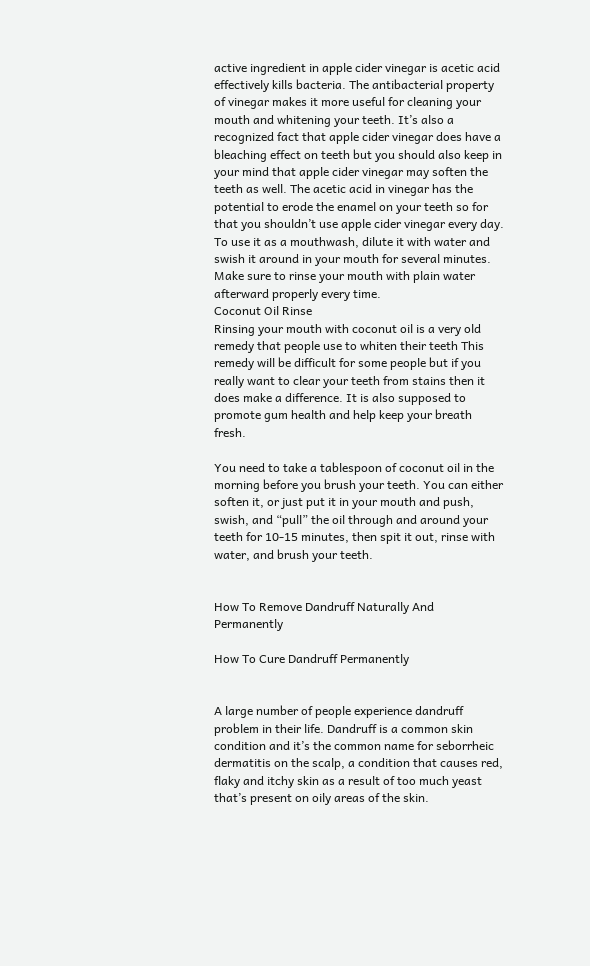active ingredient in apple cider vinegar is acetic acid effectively kills bacteria. The antibacterial property of vinegar makes it more useful for cleaning your mouth and whitening your teeth. It’s also a recognized fact that apple cider vinegar does have a bleaching effect on teeth but you should also keep in your mind that apple cider vinegar may soften the teeth as well. The acetic acid in vinegar has the potential to erode the enamel on your teeth so for that you shouldn’t use apple cider vinegar every day.
To use it as a mouthwash, dilute it with water and swish it around in your mouth for several minutes. Make sure to rinse your mouth with plain water afterward properly every time.
Coconut Oil Rinse
Rinsing your mouth with coconut oil is a very old remedy that people use to whiten their teeth This remedy will be difficult for some people but if you really want to clear your teeth from stains then it does make a difference. It is also supposed to promote gum health and help keep your breath fresh.

You need to take a tablespoon of coconut oil in the morning before you brush your teeth. You can either soften it, or just put it in your mouth and push, swish, and “pull” the oil through and around your teeth for 10-15 minutes, then spit it out, rinse with water, and brush your teeth.


How To Remove Dandruff Naturally And Permanently

How To Cure Dandruff Permanently


A large number of people experience dandruff problem in their life. Dandruff is a common skin condition and it’s the common name for seborrheic dermatitis on the scalp, a condition that causes red, flaky and itchy skin as a result of too much yeast that’s present on oily areas of the skin.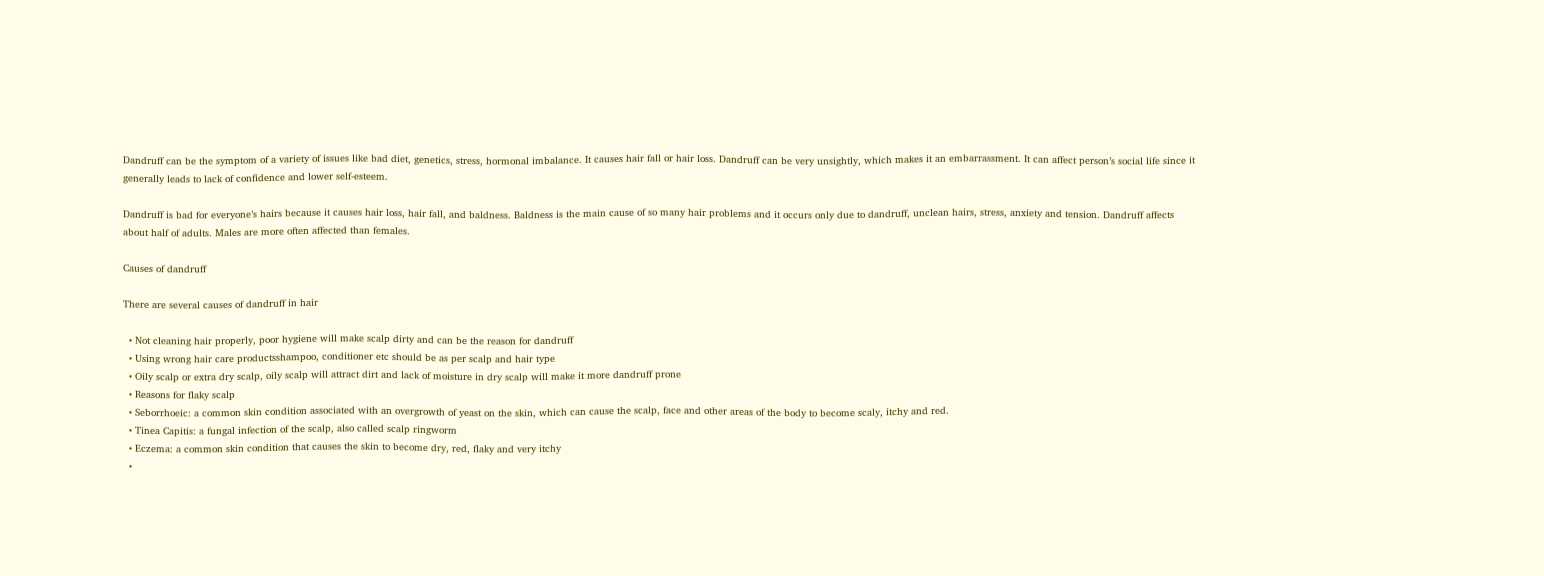Dandruff can be the symptom of a variety of issues like bad diet, genetics, stress, hormonal imbalance. It causes hair fall or hair loss. Dandruff can be very unsightly, which makes it an embarrassment. It can affect person’s social life since it generally leads to lack of confidence and lower self-esteem.

Dandruff is bad for everyone’s hairs because it causes hair loss, hair fall, and baldness. Baldness is the main cause of so many hair problems and it occurs only due to dandruff, unclean hairs, stress, anxiety and tension. Dandruff affects about half of adults. Males are more often affected than females.

Causes of dandruff

There are several causes of dandruff in hair

  • Not cleaning hair properly, poor hygiene will make scalp dirty and can be the reason for dandruff
  • Using wrong hair care productsshampoo, conditioner etc should be as per scalp and hair type
  • Oily scalp or extra dry scalp, oily scalp will attract dirt and lack of moisture in dry scalp will make it more dandruff prone
  • Reasons for flaky scalp
  • Seborrhoeic: a common skin condition associated with an overgrowth of yeast on the skin, which can cause the scalp, face and other areas of the body to become scaly, itchy and red.
  • Tinea Capitis: a fungal infection of the scalp, also called scalp ringworm
  • Eczema: a common skin condition that causes the skin to become dry, red, flaky and very itchy
  •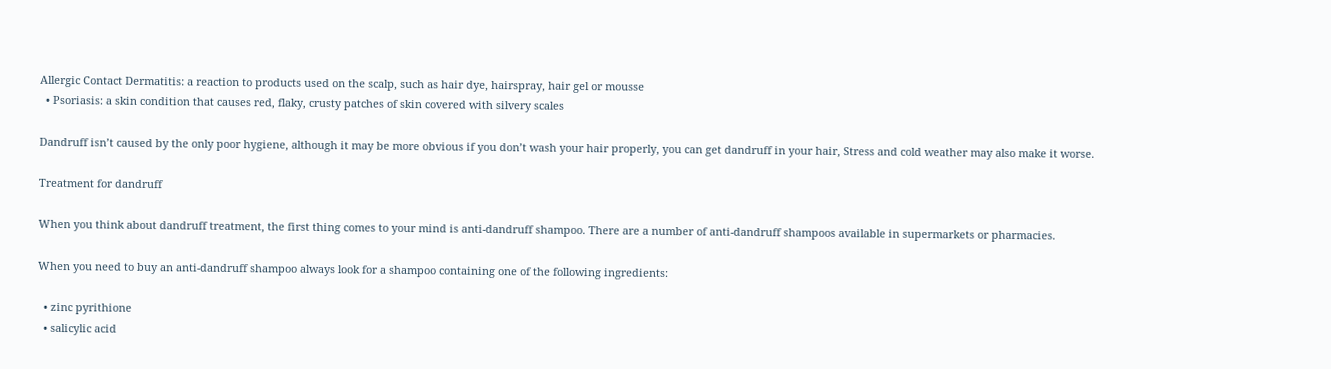Allergic Contact Dermatitis: a reaction to products used on the scalp, such as hair dye, hairspray, hair gel or mousse
  • Psoriasis: a skin condition that causes red, flaky, crusty patches of skin covered with silvery scales

Dandruff isn’t caused by the only poor hygiene, although it may be more obvious if you don’t wash your hair properly, you can get dandruff in your hair, Stress and cold weather may also make it worse.

Treatment for dandruff

When you think about dandruff treatment, the first thing comes to your mind is anti-dandruff shampoo. There are a number of anti-dandruff shampoos available in supermarkets or pharmacies.

When you need to buy an anti-dandruff shampoo always look for a shampoo containing one of the following ingredients:

  • zinc pyrithione
  • salicylic acid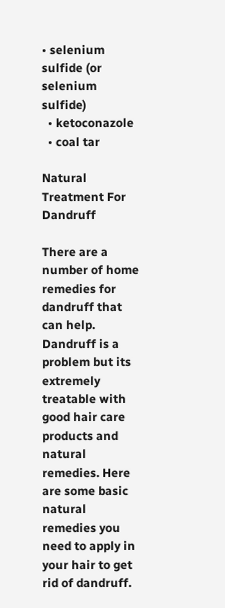• selenium sulfide (or selenium sulfide)
  • ketoconazole
  • coal tar

Natural Treatment For Dandruff

There are a number of home remedies for dandruff that can help. Dandruff is a problem but its extremely treatable with good hair care products and natural remedies. Here are some basic natural remedies you need to apply in your hair to get rid of dandruff.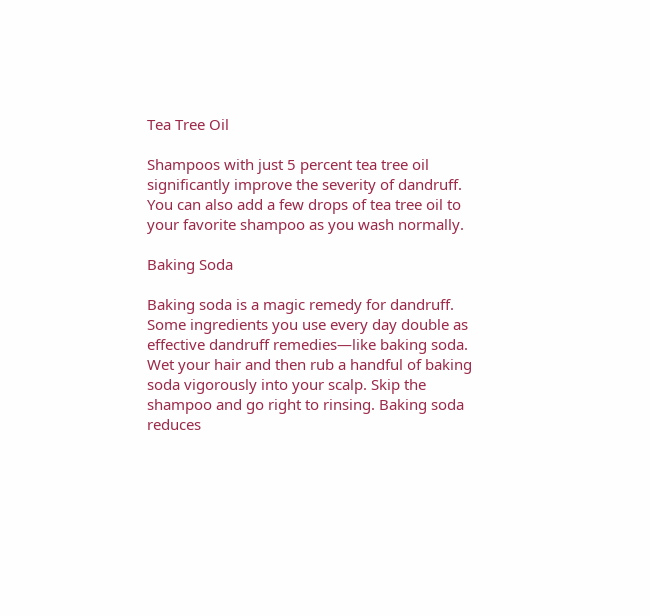Tea Tree Oil

Shampoos with just 5 percent tea tree oil significantly improve the severity of dandruff. You can also add a few drops of tea tree oil to your favorite shampoo as you wash normally.

Baking Soda

Baking soda is a magic remedy for dandruff. Some ingredients you use every day double as effective dandruff remedies—like baking soda. Wet your hair and then rub a handful of baking soda vigorously into your scalp. Skip the shampoo and go right to rinsing. Baking soda reduces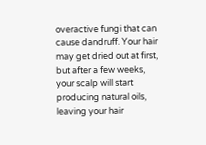overactive fungi that can cause dandruff. Your hair may get dried out at first, but after a few weeks, your scalp will start producing natural oils, leaving your hair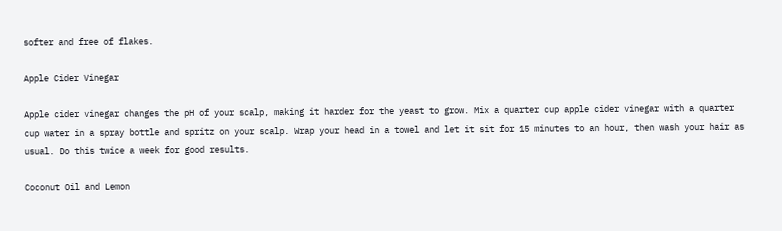softer and free of flakes.

Apple Cider Vinegar

Apple cider vinegar changes the pH of your scalp, making it harder for the yeast to grow. Mix a quarter cup apple cider vinegar with a quarter cup water in a spray bottle and spritz on your scalp. Wrap your head in a towel and let it sit for 15 minutes to an hour, then wash your hair as usual. Do this twice a week for good results.

Coconut Oil and Lemon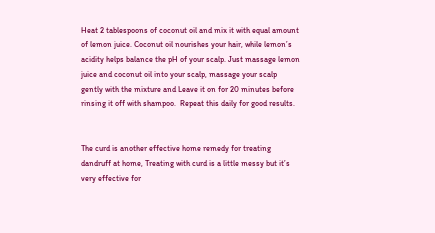Heat 2 tablespoons of coconut oil and mix it with equal amount of lemon juice. Coconut oil nourishes your hair, while lemon’s acidity helps balance the pH of your scalp. Just massage lemon juice and coconut oil into your scalp, massage your scalp gently with the mixture and Leave it on for 20 minutes before rinsing it off with shampoo.  Repeat this daily for good results.


The curd is another effective home remedy for treating dandruff at home, Treating with curd is a little messy but it’s very effective for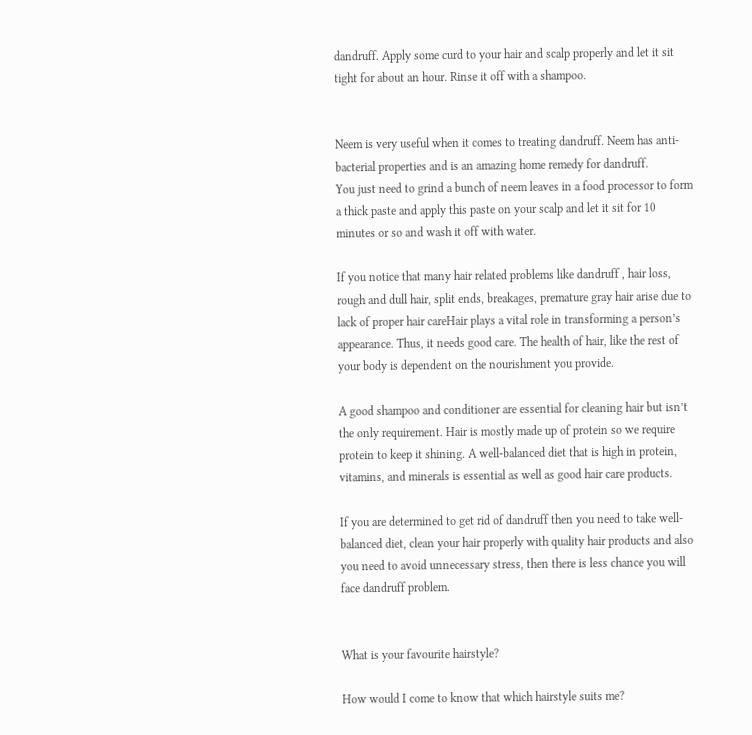dandruff. Apply some curd to your hair and scalp properly and let it sit tight for about an hour. Rinse it off with a shampoo.


Neem is very useful when it comes to treating dandruff. Neem has anti-bacterial properties and is an amazing home remedy for dandruff.
You just need to grind a bunch of neem leaves in a food processor to form a thick paste and apply this paste on your scalp and let it sit for 10 minutes or so and wash it off with water.

If you notice that many hair related problems like dandruff , hair loss, rough and dull hair, split ends, breakages, premature gray hair arise due to lack of proper hair careHair plays a vital role in transforming a person’s appearance. Thus, it needs good care. The health of hair, like the rest of your body is dependent on the nourishment you provide.

A good shampoo and conditioner are essential for cleaning hair but isn’t the only requirement. Hair is mostly made up of protein so we require protein to keep it shining. A well-balanced diet that is high in protein, vitamins, and minerals is essential as well as good hair care products.

If you are determined to get rid of dandruff then you need to take well-balanced diet, clean your hair properly with quality hair products and also you need to avoid unnecessary stress, then there is less chance you will face dandruff problem.


What is your favourite hairstyle?

How would I come to know that which hairstyle suits me?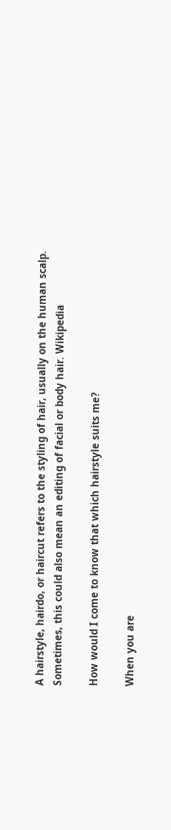A hairstyle, hairdo, or haircut refers to the styling of hair, usually on the human scalp. Sometimes, this could also mean an editing of facial or body hair. Wikipedia

How would I come to know that which hairstyle suits me?

When you are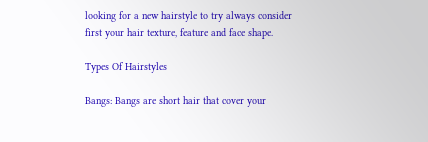looking for a new hairstyle to try always consider first your hair texture, feature and face shape.

Types Of Hairstyles

Bangs: Bangs are short hair that cover your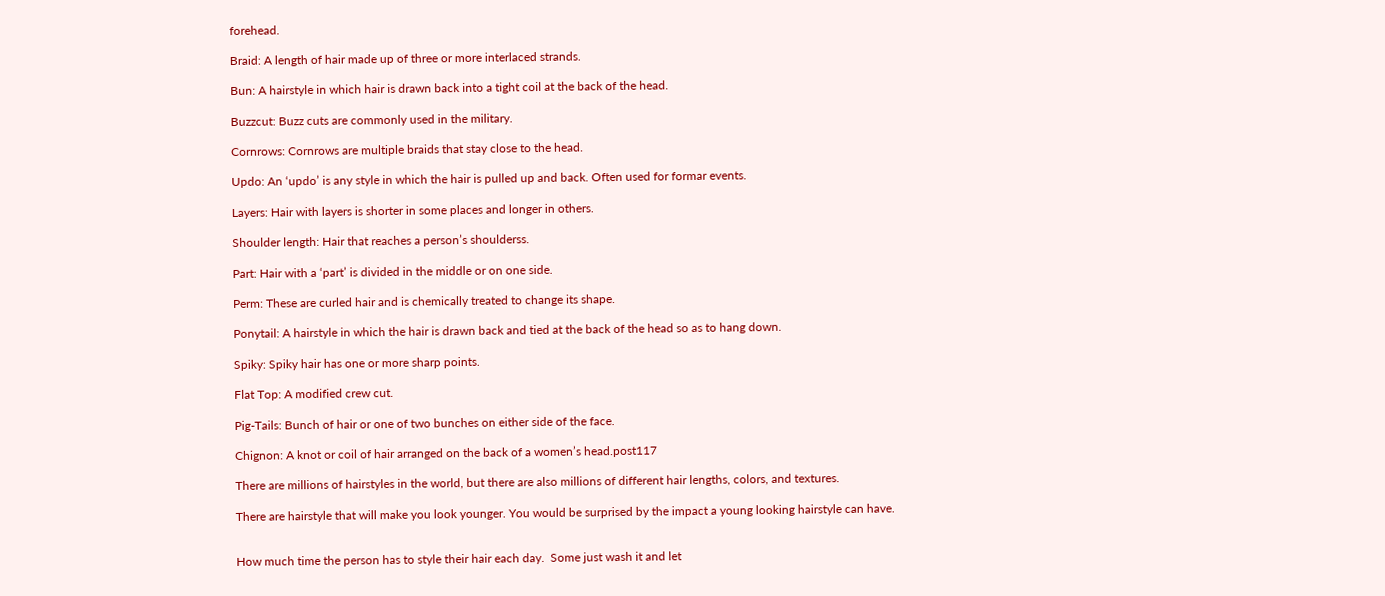forehead.

Braid: A length of hair made up of three or more interlaced strands.

Bun: A hairstyle in which hair is drawn back into a tight coil at the back of the head.

Buzzcut: Buzz cuts are commonly used in the military.

Cornrows: Cornrows are multiple braids that stay close to the head.

Updo: An ‘updo’ is any style in which the hair is pulled up and back. Often used for formar events.

Layers: Hair with layers is shorter in some places and longer in others.

Shoulder length: Hair that reaches a person’s shoulderss.

Part: Hair with a ‘part’ is divided in the middle or on one side.

Perm: These are curled hair and is chemically treated to change its shape.

Ponytail: A hairstyle in which the hair is drawn back and tied at the back of the head so as to hang down.

Spiky: Spiky hair has one or more sharp points.

Flat Top: A modified crew cut.

Pig-Tails: Bunch of hair or one of two bunches on either side of the face.

Chignon: A knot or coil of hair arranged on the back of a women’s head.post117

There are millions of hairstyles in the world, but there are also millions of different hair lengths, colors, and textures.

There are hairstyle that will make you look younger. You would be surprised by the impact a young looking hairstyle can have.


How much time the person has to style their hair each day.  Some just wash it and let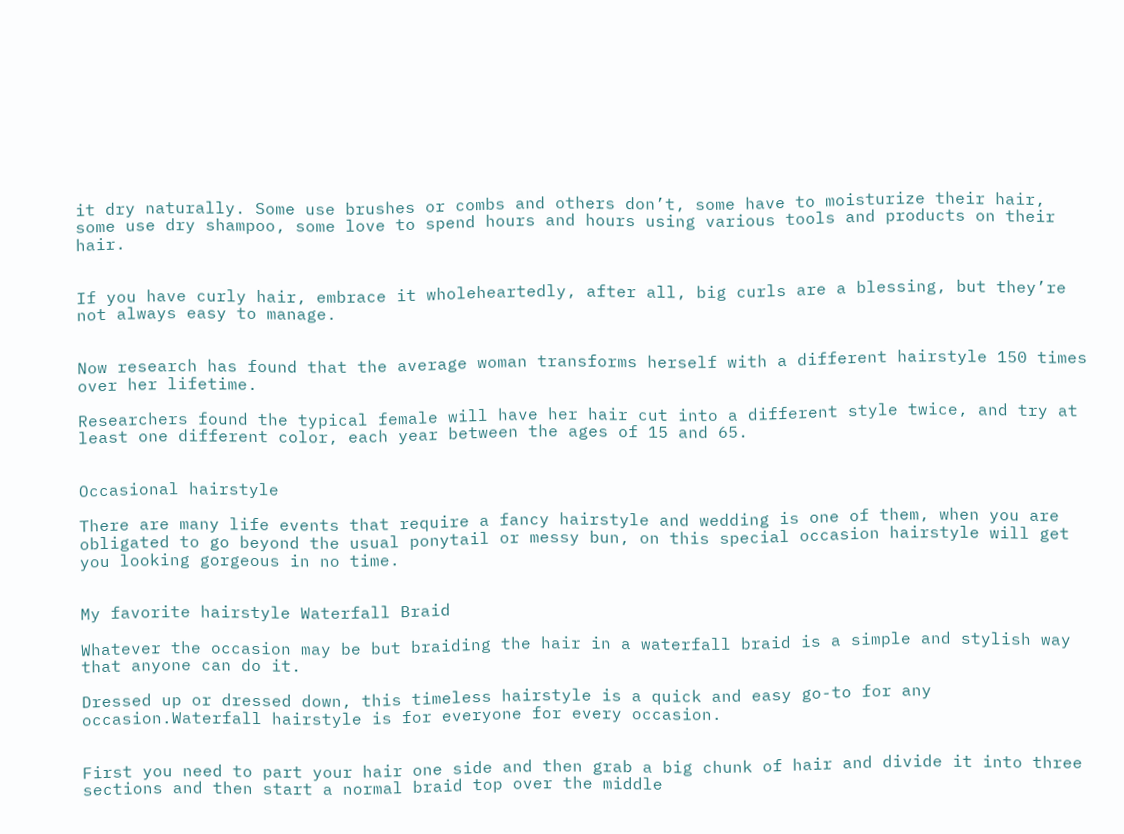it dry naturally. Some use brushes or combs and others don’t, some have to moisturize their hair, some use dry shampoo, some love to spend hours and hours using various tools and products on their hair.


If you have curly hair, embrace it wholeheartedly, after all, big curls are a blessing, but they’re not always easy to manage.


Now research has found that the average woman transforms herself with a different hairstyle 150 times over her lifetime.

Researchers found the typical female will have her hair cut into a different style twice, and try at least one different color, each year between the ages of 15 and 65.


Occasional hairstyle

There are many life events that require a fancy hairstyle and wedding is one of them, when you are obligated to go beyond the usual ponytail or messy bun, on this special occasion hairstyle will get you looking gorgeous in no time.


My favorite hairstyle Waterfall Braid

Whatever the occasion may be but braiding the hair in a waterfall braid is a simple and stylish way that anyone can do it.

Dressed up or dressed down, this timeless hairstyle is a quick and easy go-to for any occasion.Waterfall hairstyle is for everyone for every occasion.


First you need to part your hair one side and then grab a big chunk of hair and divide it into three sections and then start a normal braid top over the middle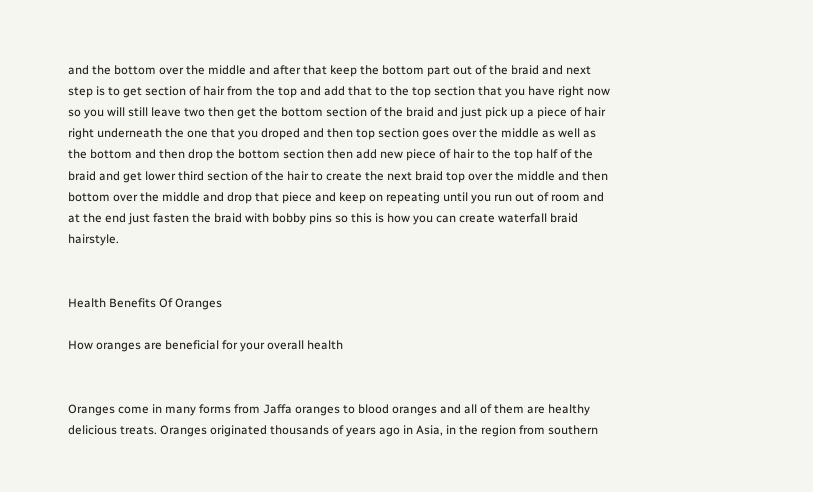and the bottom over the middle and after that keep the bottom part out of the braid and next step is to get section of hair from the top and add that to the top section that you have right now so you will still leave two then get the bottom section of the braid and just pick up a piece of hair right underneath the one that you droped and then top section goes over the middle as well as the bottom and then drop the bottom section then add new piece of hair to the top half of the braid and get lower third section of the hair to create the next braid top over the middle and then bottom over the middle and drop that piece and keep on repeating until you run out of room and at the end just fasten the braid with bobby pins so this is how you can create waterfall braid hairstyle.


Health Benefits Of Oranges

How oranges are beneficial for your overall health


Oranges come in many forms from Jaffa oranges to blood oranges and all of them are healthy delicious treats. Oranges originated thousands of years ago in Asia, in the region from southern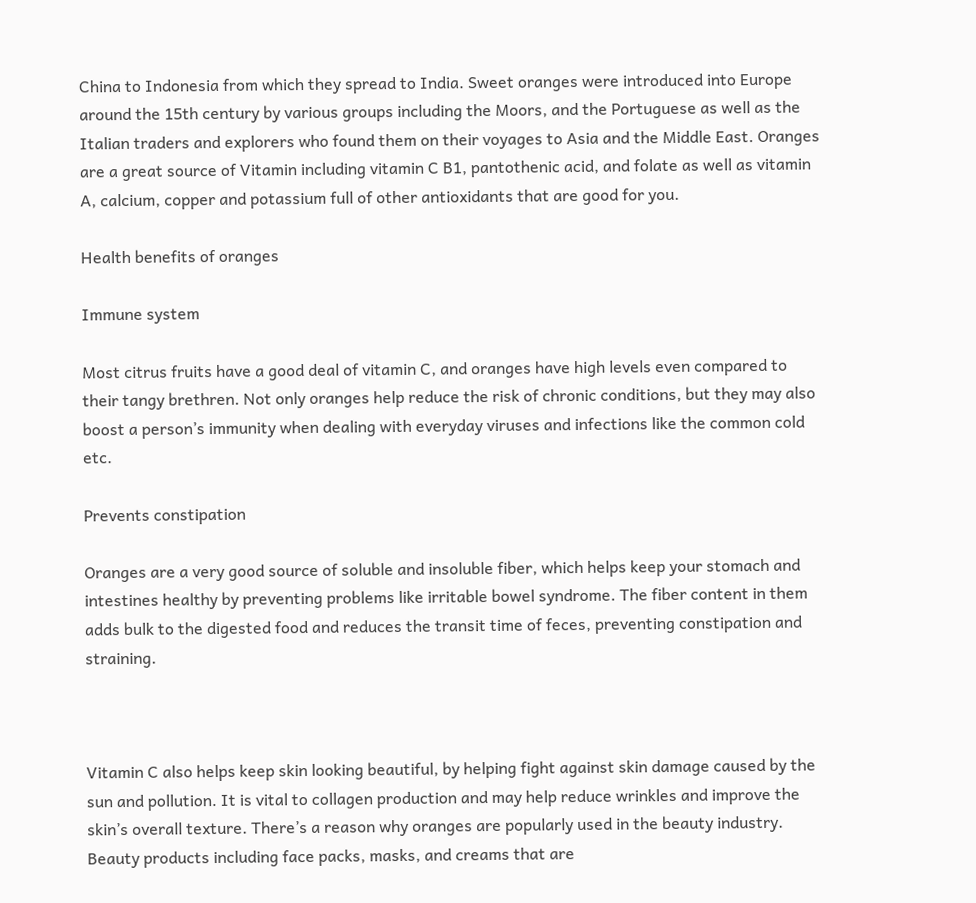China to Indonesia from which they spread to India. Sweet oranges were introduced into Europe around the 15th century by various groups including the Moors, and the Portuguese as well as the Italian traders and explorers who found them on their voyages to Asia and the Middle East. Oranges are a great source of Vitamin including vitamin C B1, pantothenic acid, and folate as well as vitamin A, calcium, copper and potassium full of other antioxidants that are good for you.

Health benefits of oranges

Immune system

Most citrus fruits have a good deal of vitamin C, and oranges have high levels even compared to their tangy brethren. Not only oranges help reduce the risk of chronic conditions, but they may also boost a person’s immunity when dealing with everyday viruses and infections like the common cold etc.

Prevents constipation

Oranges are a very good source of soluble and insoluble fiber, which helps keep your stomach and intestines healthy by preventing problems like irritable bowel syndrome. The fiber content in them adds bulk to the digested food and reduces the transit time of feces, preventing constipation and straining.



Vitamin C also helps keep skin looking beautiful, by helping fight against skin damage caused by the sun and pollution. It is vital to collagen production and may help reduce wrinkles and improve the skin’s overall texture. There’s a reason why oranges are popularly used in the beauty industry. Beauty products including face packs, masks, and creams that are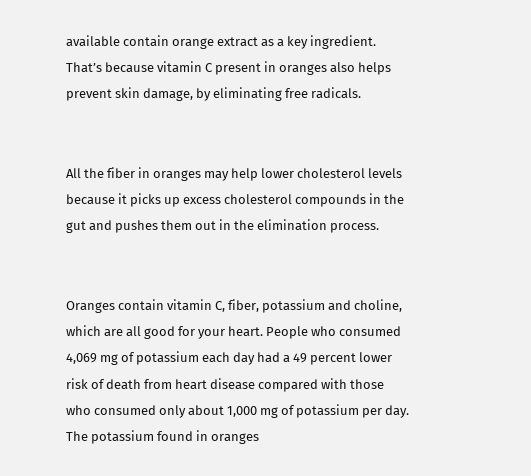available contain orange extract as a key ingredient. That’s because vitamin C present in oranges also helps prevent skin damage, by eliminating free radicals.


All the fiber in oranges may help lower cholesterol levels because it picks up excess cholesterol compounds in the gut and pushes them out in the elimination process.


Oranges contain vitamin C, fiber, potassium and choline, which are all good for your heart. People who consumed 4,069 mg of potassium each day had a 49 percent lower risk of death from heart disease compared with those who consumed only about 1,000 mg of potassium per day. The potassium found in oranges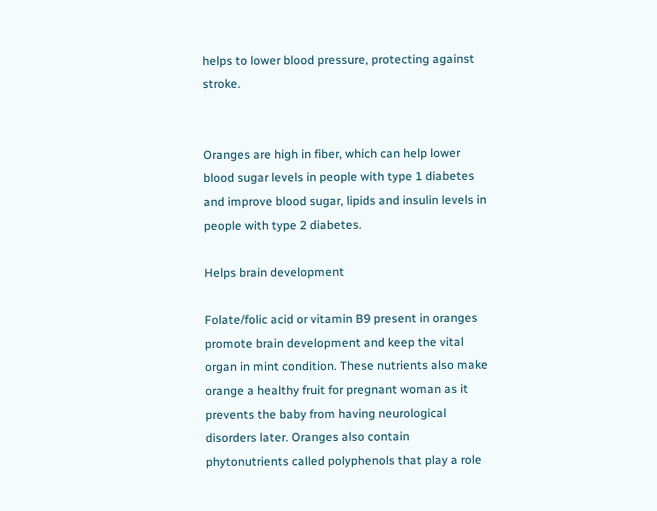helps to lower blood pressure, protecting against stroke.


Oranges are high in fiber, which can help lower blood sugar levels in people with type 1 diabetes and improve blood sugar, lipids and insulin levels in people with type 2 diabetes.

Helps brain development

Folate/folic acid or vitamin B9 present in oranges promote brain development and keep the vital organ in mint condition. These nutrients also make orange a healthy fruit for pregnant woman as it prevents the baby from having neurological disorders later. Oranges also contain phytonutrients called polyphenols that play a role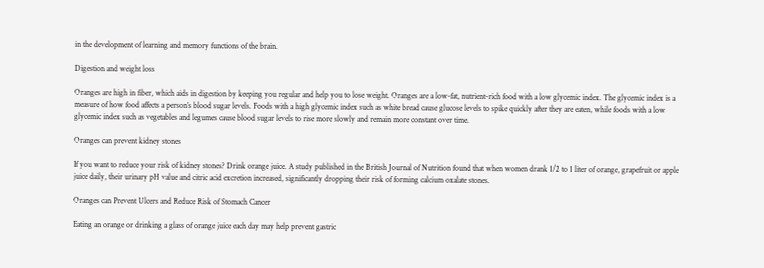in the development of learning and memory functions of the brain.

Digestion and weight loss

Oranges are high in fiber, which aids in digestion by keeping you regular and help you to lose weight. Oranges are a low-fat, nutrient-rich food with a low glycemic index. The glycemic index is a measure of how food affects a person’s blood sugar levels. Foods with a high glycemic index such as white bread cause glucose levels to spike quickly after they are eaten, while foods with a low glycemic index such as vegetables and legumes cause blood sugar levels to rise more slowly and remain more constant over time.

Oranges can prevent kidney stones

If you want to reduce your risk of kidney stones? Drink orange juice. A study published in the British Journal of Nutrition found that when women drank 1/2 to 1 liter of orange, grapefruit or apple juice daily, their urinary pH value and citric acid excretion increased, significantly dropping their risk of forming calcium oxalate stones.

Oranges can Prevent Ulcers and Reduce Risk of Stomach Cancer

Eating an orange or drinking a glass of orange juice each day may help prevent gastric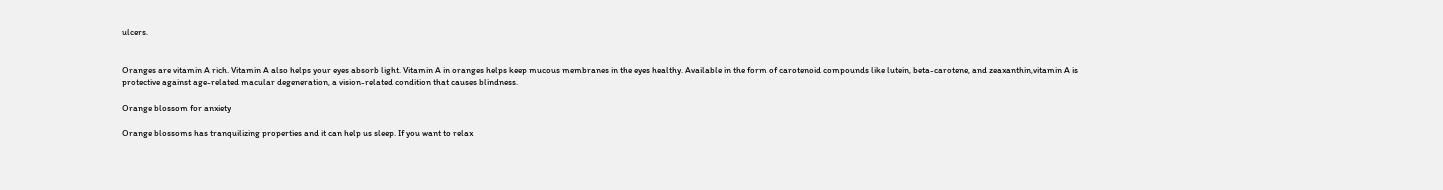ulcers.


Oranges are vitamin A rich. Vitamin A also helps your eyes absorb light. Vitamin A in oranges helps keep mucous membranes in the eyes healthy. Available in the form of carotenoid compounds like lutein, beta-carotene, and zeaxanthin,vitamin A is protective against age-related macular degeneration, a vision-related condition that causes blindness.

Orange blossom for anxiety

Orange blossoms has tranquilizing properties and it can help us sleep. If you want to relax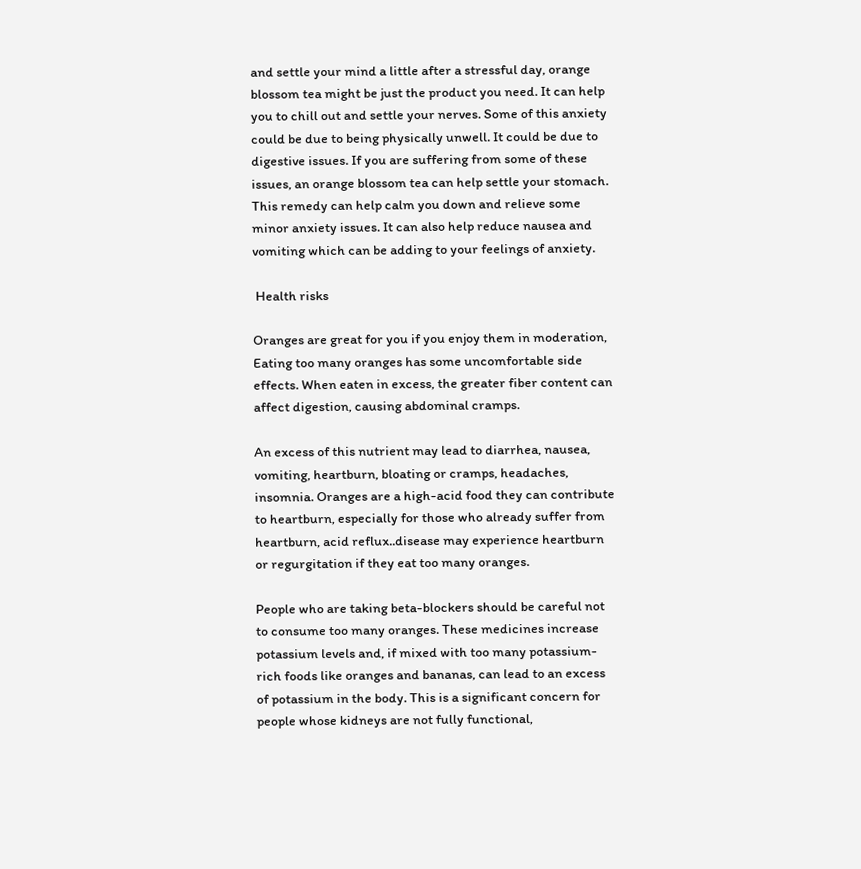and settle your mind a little after a stressful day, orange blossom tea might be just the product you need. It can help you to chill out and settle your nerves. Some of this anxiety could be due to being physically unwell. It could be due to digestive issues. If you are suffering from some of these issues, an orange blossom tea can help settle your stomach. This remedy can help calm you down and relieve some minor anxiety issues. It can also help reduce nausea and vomiting which can be adding to your feelings of anxiety.

 Health risks

Oranges are great for you if you enjoy them in moderation, Eating too many oranges has some uncomfortable side effects. When eaten in excess, the greater fiber content can affect digestion, causing abdominal cramps.

An excess of this nutrient may lead to diarrhea, nausea, vomiting, heartburn, bloating or cramps, headaches, insomnia. Oranges are a high-acid food they can contribute to heartburn, especially for those who already suffer from heartburn, acid reflux..disease may experience heartburn or regurgitation if they eat too many oranges.

People who are taking beta-blockers should be careful not to consume too many oranges. These medicines increase potassium levels and, if mixed with too many potassium-rich foods like oranges and bananas, can lead to an excess of potassium in the body. This is a significant concern for people whose kidneys are not fully functional,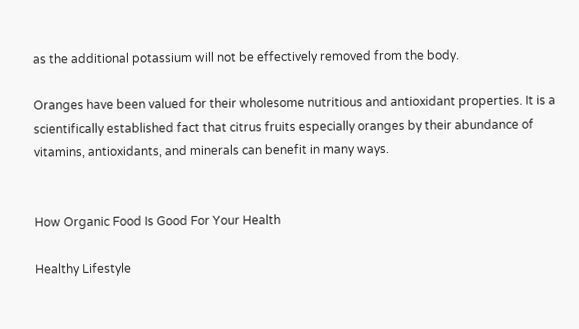as the additional potassium will not be effectively removed from the body.

Oranges have been valued for their wholesome nutritious and antioxidant properties. It is a scientifically established fact that citrus fruits especially oranges by their abundance of vitamins, antioxidants, and minerals can benefit in many ways.


How Organic Food Is Good For Your Health

Healthy Lifestyle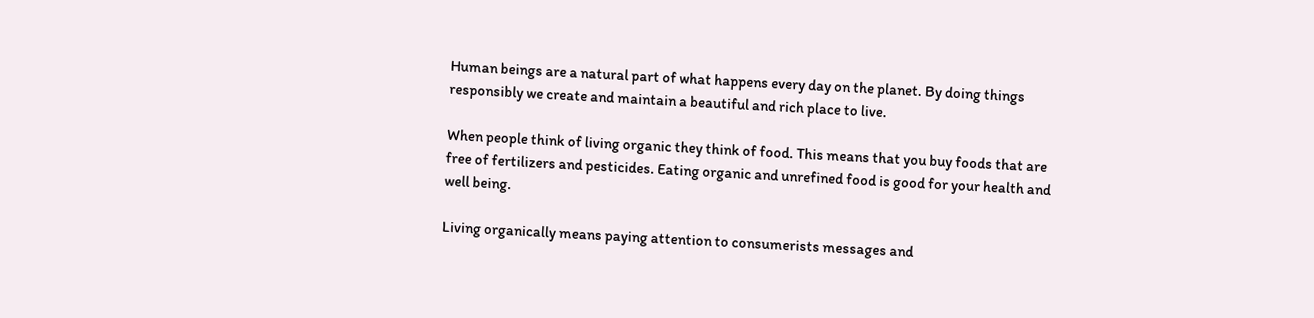Human beings are a natural part of what happens every day on the planet. By doing things responsibly we create and maintain a beautiful and rich place to live.

When people think of living organic they think of food. This means that you buy foods that are free of fertilizers and pesticides. Eating organic and unrefined food is good for your health and well being.

Living organically means paying attention to consumerists messages and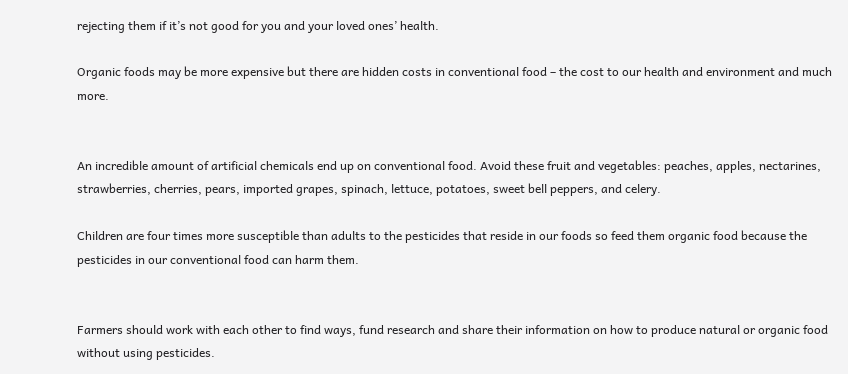rejecting them if it’s not good for you and your loved ones’ health.

Organic foods may be more expensive but there are hidden costs in conventional food – the cost to our health and environment and much more.


An incredible amount of artificial chemicals end up on conventional food. Avoid these fruit and vegetables: peaches, apples, nectarines, strawberries, cherries, pears, imported grapes, spinach, lettuce, potatoes, sweet bell peppers, and celery.

Children are four times more susceptible than adults to the pesticides that reside in our foods so feed them organic food because the pesticides in our conventional food can harm them.


Farmers should work with each other to find ways, fund research and share their information on how to produce natural or organic food without using pesticides.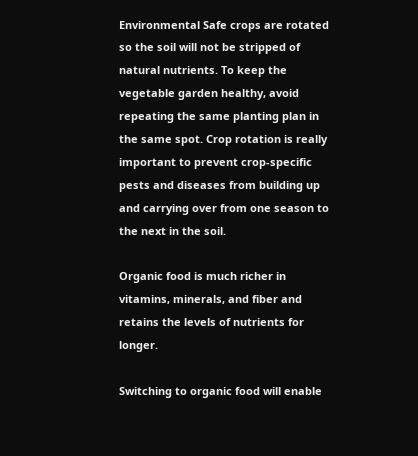Environmental Safe crops are rotated so the soil will not be stripped of natural nutrients. To keep the vegetable garden healthy, avoid repeating the same planting plan in the same spot. Crop rotation is really important to prevent crop-specific pests and diseases from building up and carrying over from one season to the next in the soil.

Organic food is much richer in vitamins, minerals, and fiber and retains the levels of nutrients for longer.

Switching to organic food will enable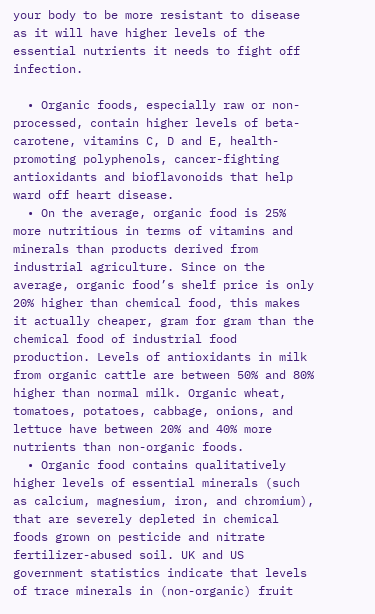your body to be more resistant to disease as it will have higher levels of the essential nutrients it needs to fight off infection.

  • Organic foods, especially raw or non-processed, contain higher levels of beta-carotene, vitamins C, D and E, health-promoting polyphenols, cancer-fighting antioxidants and bioflavonoids that help ward off heart disease.
  • On the average, organic food is 25% more nutritious in terms of vitamins and minerals than products derived from industrial agriculture. Since on the average, organic food’s shelf price is only 20% higher than chemical food, this makes it actually cheaper, gram for gram than the chemical food of industrial food production. Levels of antioxidants in milk from organic cattle are between 50% and 80% higher than normal milk. Organic wheat, tomatoes, potatoes, cabbage, onions, and lettuce have between 20% and 40% more nutrients than non-organic foods.
  • Organic food contains qualitatively higher levels of essential minerals (such as calcium, magnesium, iron, and chromium), that are severely depleted in chemical foods grown on pesticide and nitrate fertilizer-abused soil. UK and US government statistics indicate that levels of trace minerals in (non-organic) fruit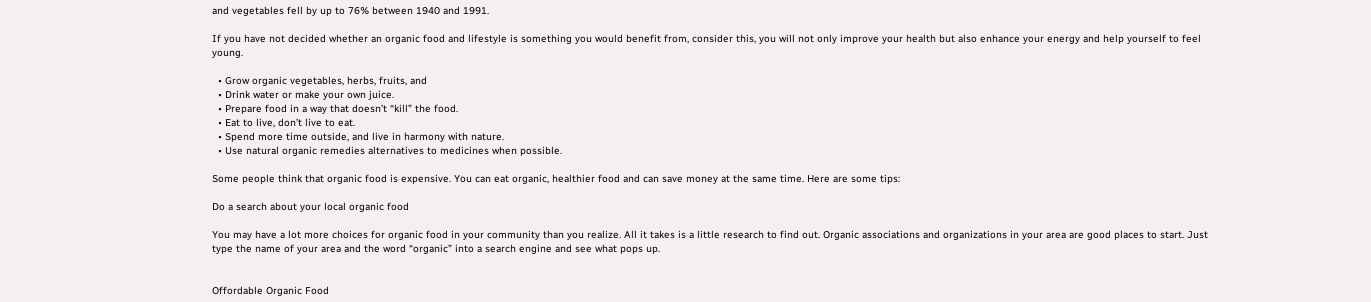and vegetables fell by up to 76% between 1940 and 1991.

If you have not decided whether an organic food and lifestyle is something you would benefit from, consider this, you will not only improve your health but also enhance your energy and help yourself to feel young.

  • Grow organic vegetables, herbs, fruits, and
  • Drink water or make your own juice.
  • Prepare food in a way that doesn’t “kill” the food.
  • Eat to live, don’t live to eat.
  • Spend more time outside, and live in harmony with nature.
  • Use natural organic remedies alternatives to medicines when possible.

Some people think that organic food is expensive. You can eat organic, healthier food and can save money at the same time. Here are some tips:

Do a search about your local organic food

You may have a lot more choices for organic food in your community than you realize. All it takes is a little research to find out. Organic associations and organizations in your area are good places to start. Just type the name of your area and the word “organic” into a search engine and see what pops up.


Offordable Organic Food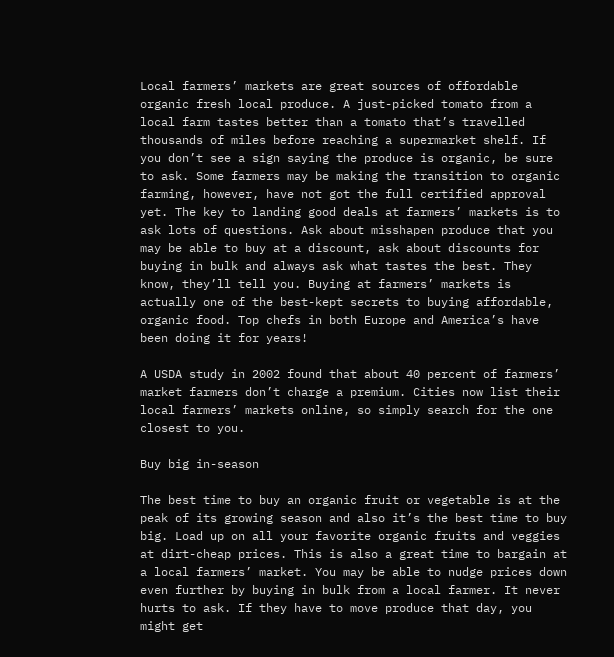Local farmers’ markets are great sources of offordable organic fresh local produce. A just-picked tomato from a local farm tastes better than a tomato that’s travelled thousands of miles before reaching a supermarket shelf. If you don’t see a sign saying the produce is organic, be sure to ask. Some farmers may be making the transition to organic farming, however, have not got the full certified approval yet. The key to landing good deals at farmers’ markets is to ask lots of questions. Ask about misshapen produce that you may be able to buy at a discount, ask about discounts for buying in bulk and always ask what tastes the best. They know, they’ll tell you. Buying at farmers’ markets is actually one of the best-kept secrets to buying affordable, organic food. Top chefs in both Europe and America’s have been doing it for years!

A USDA study in 2002 found that about 40 percent of farmers’ market farmers don’t charge a premium. Cities now list their local farmers’ markets online, so simply search for the one closest to you.

Buy big in-season

The best time to buy an organic fruit or vegetable is at the peak of its growing season and also it’s the best time to buy big. Load up on all your favorite organic fruits and veggies at dirt-cheap prices. This is also a great time to bargain at a local farmers’ market. You may be able to nudge prices down even further by buying in bulk from a local farmer. It never hurts to ask. If they have to move produce that day, you might get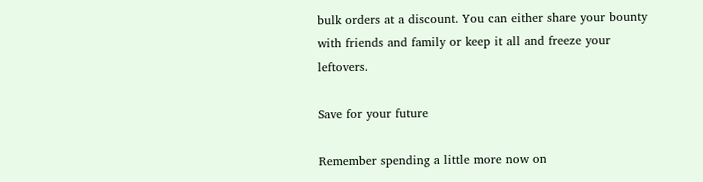bulk orders at a discount. You can either share your bounty with friends and family or keep it all and freeze your leftovers.

Save for your future

Remember spending a little more now on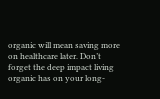organic will mean saving more on healthcare later. Don’t forget the deep impact living organic has on your long-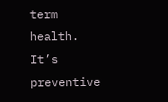term health. It’s preventive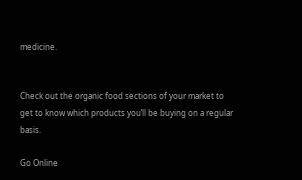medicine.


Check out the organic food sections of your market to get to know which products you’ll be buying on a regular basis.

Go Online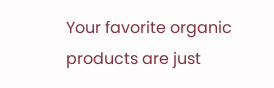Your favorite organic products are just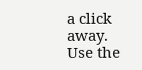a click away. Use the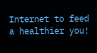Internet to feed a healthier you!